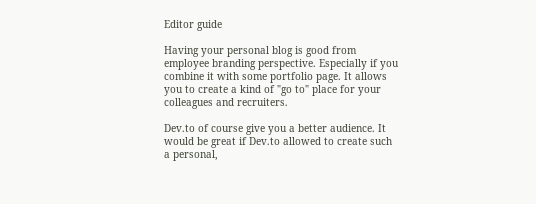Editor guide

Having your personal blog is good from employee branding perspective. Especially if you combine it with some portfolio page. It allows you to create a kind of "go to" place for your colleagues and recruiters.

Dev.to of course give you a better audience. It would be great if Dev.to allowed to create such a personal,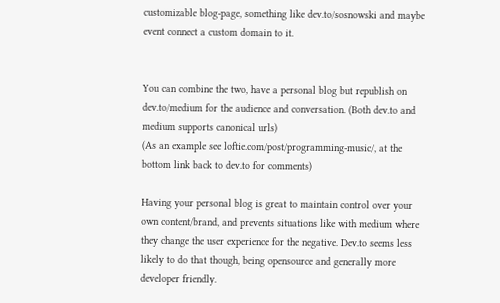customizable blog-page, something like dev.to/sosnowski and maybe event connect a custom domain to it.


You can combine the two, have a personal blog but republish on dev.to/medium for the audience and conversation. (Both dev.to and medium supports canonical urls)
(As an example see loftie.com/post/programming-music/, at the bottom link back to dev.to for comments)

Having your personal blog is great to maintain control over your own content/brand, and prevents situations like with medium where they change the user experience for the negative. Dev.to seems less likely to do that though, being opensource and generally more developer friendly.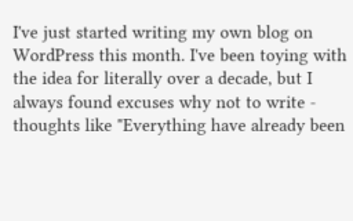I've just started writing my own blog on WordPress this month. I've been toying with the idea for literally over a decade, but I always found excuses why not to write - thoughts like "Everything have already been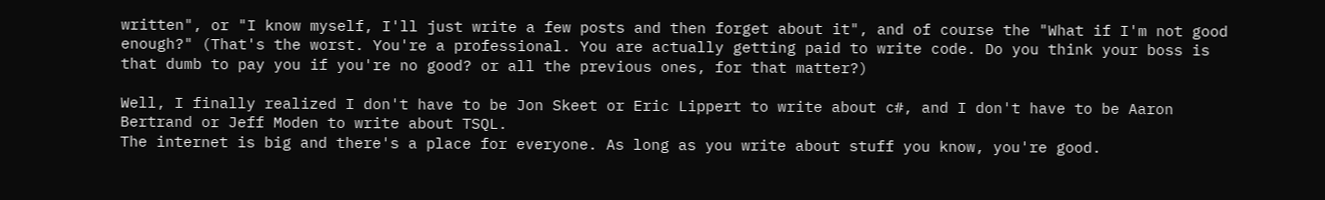written", or "I know myself, I'll just write a few posts and then forget about it", and of course the "What if I'm not good enough?" (That's the worst. You're a professional. You are actually getting paid to write code. Do you think your boss is that dumb to pay you if you're no good? or all the previous ones, for that matter?)

Well, I finally realized I don't have to be Jon Skeet or Eric Lippert to write about c#, and I don't have to be Aaron Bertrand or Jeff Moden to write about TSQL.
The internet is big and there's a place for everyone. As long as you write about stuff you know, you're good.